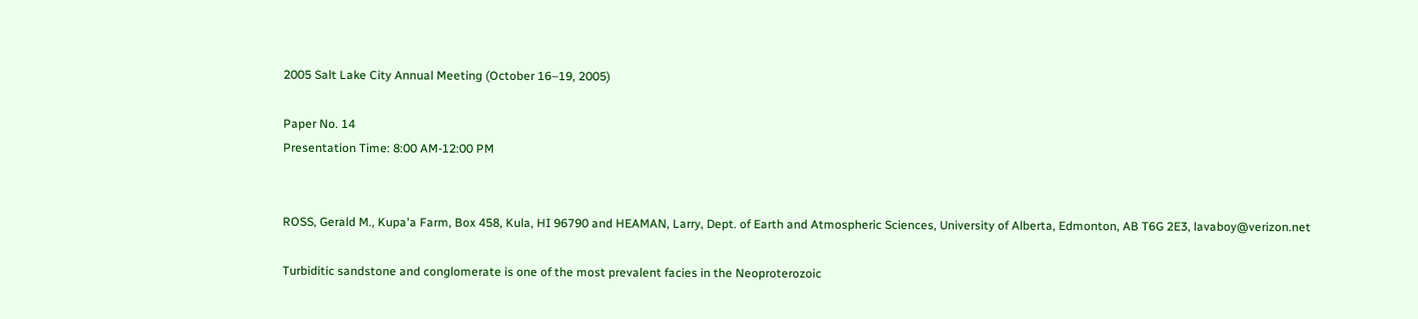2005 Salt Lake City Annual Meeting (October 16–19, 2005)

Paper No. 14
Presentation Time: 8:00 AM-12:00 PM


ROSS, Gerald M., Kupa'a Farm, Box 458, Kula, HI 96790 and HEAMAN, Larry, Dept. of Earth and Atmospheric Sciences, University of Alberta, Edmonton, AB T6G 2E3, lavaboy@verizon.net

Turbiditic sandstone and conglomerate is one of the most prevalent facies in the Neoproterozoic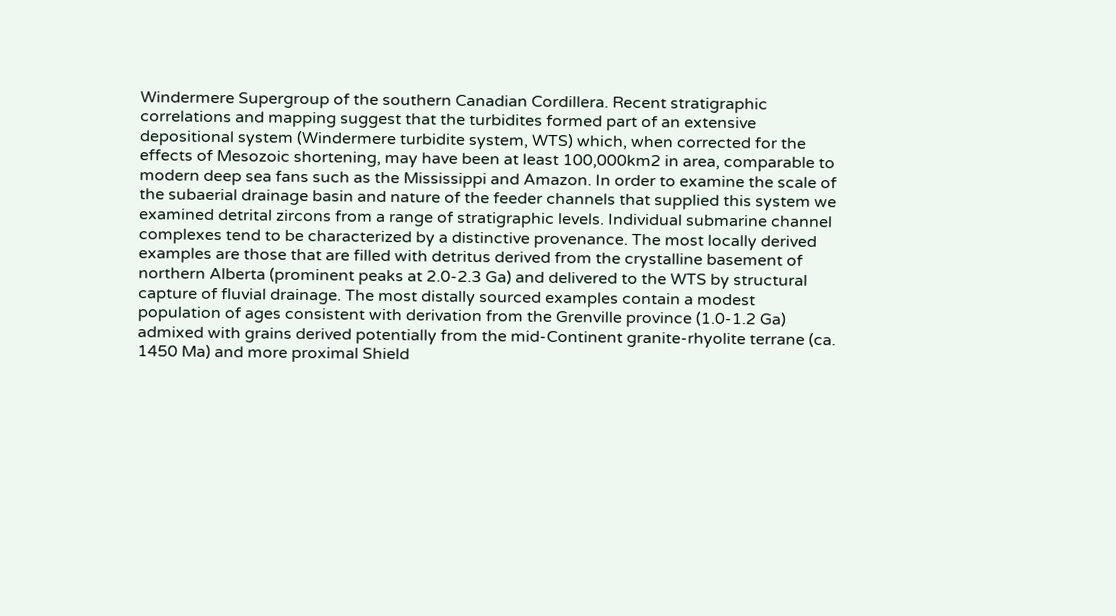Windermere Supergroup of the southern Canadian Cordillera. Recent stratigraphic correlations and mapping suggest that the turbidites formed part of an extensive depositional system (Windermere turbidite system, WTS) which, when corrected for the effects of Mesozoic shortening, may have been at least 100,000km2 in area, comparable to modern deep sea fans such as the Mississippi and Amazon. In order to examine the scale of the subaerial drainage basin and nature of the feeder channels that supplied this system we examined detrital zircons from a range of stratigraphic levels. Individual submarine channel complexes tend to be characterized by a distinctive provenance. The most locally derived examples are those that are filled with detritus derived from the crystalline basement of northern Alberta (prominent peaks at 2.0-2.3 Ga) and delivered to the WTS by structural capture of fluvial drainage. The most distally sourced examples contain a modest population of ages consistent with derivation from the Grenville province (1.0-1.2 Ga) admixed with grains derived potentially from the mid-Continent granite-rhyolite terrane (ca. 1450 Ma) and more proximal Shield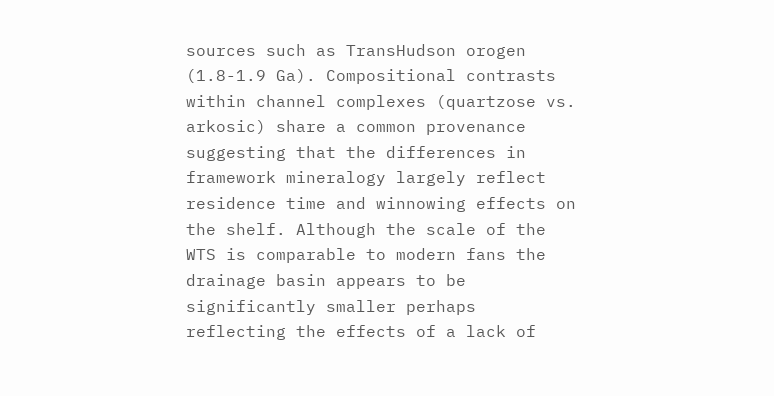sources such as TransHudson orogen (1.8-1.9 Ga). Compositional contrasts within channel complexes (quartzose vs. arkosic) share a common provenance suggesting that the differences in framework mineralogy largely reflect residence time and winnowing effects on the shelf. Although the scale of the WTS is comparable to modern fans the drainage basin appears to be significantly smaller perhaps reflecting the effects of a lack of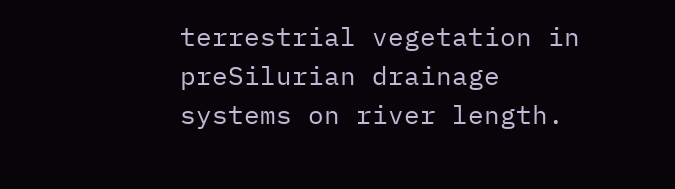terrestrial vegetation in preSilurian drainage systems on river length.